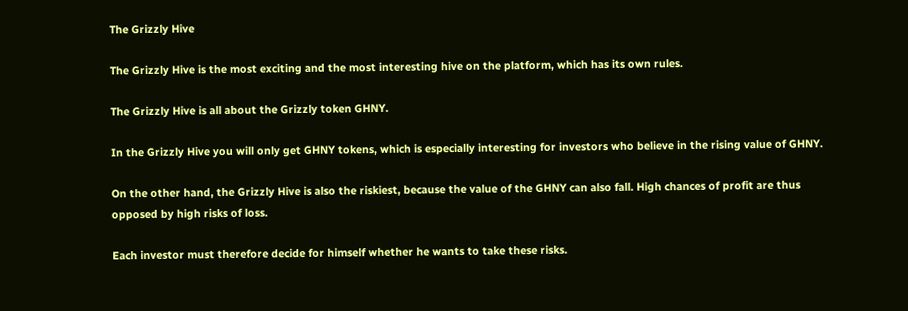The Grizzly Hive

The Grizzly Hive is the most exciting and the most interesting hive on the platform, which has its own rules.

The Grizzly Hive is all about the Grizzly token GHNY.

In the Grizzly Hive you will only get GHNY tokens, which is especially interesting for investors who believe in the rising value of GHNY.

On the other hand, the Grizzly Hive is also the riskiest, because the value of the GHNY can also fall. High chances of profit are thus opposed by high risks of loss.

Each investor must therefore decide for himself whether he wants to take these risks.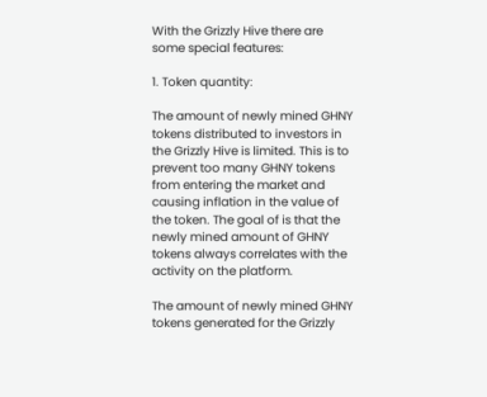With the Grizzly Hive there are some special features:

1. Token quantity:

The amount of newly mined GHNY tokens distributed to investors in the Grizzly Hive is limited. This is to prevent too many GHNY tokens from entering the market and causing inflation in the value of the token. The goal of is that the newly mined amount of GHNY tokens always correlates with the activity on the platform.

The amount of newly mined GHNY tokens generated for the Grizzly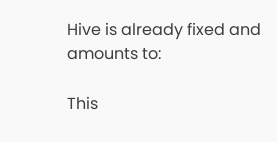Hive is already fixed and amounts to:

This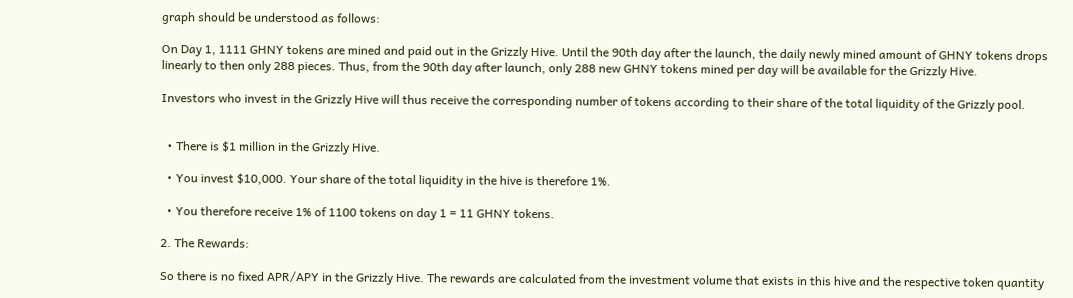graph should be understood as follows:

On Day 1, 1111 GHNY tokens are mined and paid out in the Grizzly Hive. Until the 90th day after the launch, the daily newly mined amount of GHNY tokens drops linearly to then only 288 pieces. Thus, from the 90th day after launch, only 288 new GHNY tokens mined per day will be available for the Grizzly Hive.

Investors who invest in the Grizzly Hive will thus receive the corresponding number of tokens according to their share of the total liquidity of the Grizzly pool.


  • There is $1 million in the Grizzly Hive.

  • You invest $10,000. Your share of the total liquidity in the hive is therefore 1%.

  • You therefore receive 1% of 1100 tokens on day 1 = 11 GHNY tokens.

2. The Rewards:

So there is no fixed APR/APY in the Grizzly Hive. The rewards are calculated from the investment volume that exists in this hive and the respective token quantity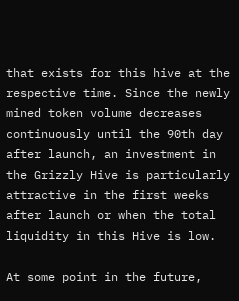that exists for this hive at the respective time. Since the newly mined token volume decreases continuously until the 90th day after launch, an investment in the Grizzly Hive is particularly attractive in the first weeks after launch or when the total liquidity in this Hive is low.

At some point in the future,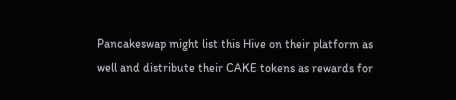Pancakeswap might list this Hive on their platform as well and distribute their CAKE tokens as rewards for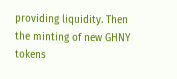providing liquidity. Then the minting of new GHNY tokens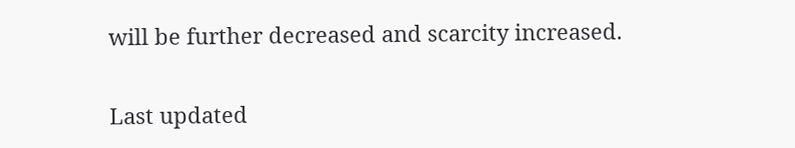will be further decreased and scarcity increased.

Last updated